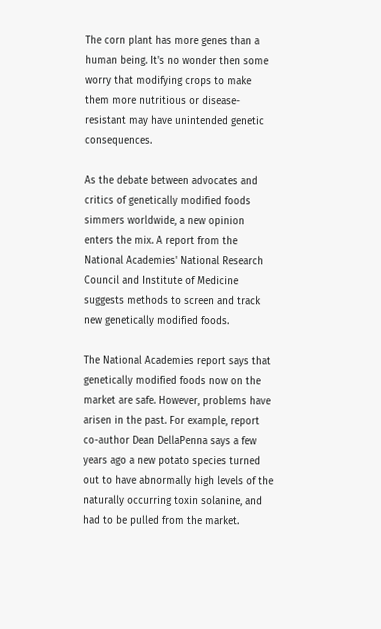The corn plant has more genes than a human being. It's no wonder then some worry that modifying crops to make them more nutritious or disease-resistant may have unintended genetic consequences.

As the debate between advocates and critics of genetically modified foods simmers worldwide, a new opinion enters the mix. A report from the National Academies' National Research Council and Institute of Medicine suggests methods to screen and track new genetically modified foods.

The National Academies report says that genetically modified foods now on the market are safe. However, problems have arisen in the past. For example, report co-author Dean DellaPenna says a few years ago a new potato species turned out to have abnormally high levels of the naturally occurring toxin solanine, and had to be pulled from the market.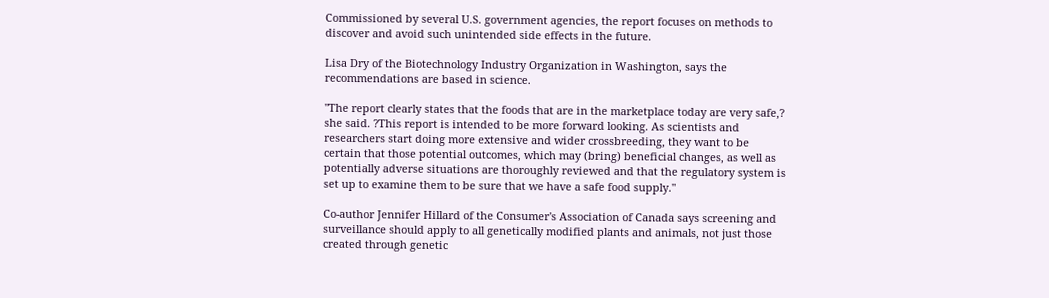Commissioned by several U.S. government agencies, the report focuses on methods to discover and avoid such unintended side effects in the future.

Lisa Dry of the Biotechnology Industry Organization in Washington, says the recommendations are based in science.

"The report clearly states that the foods that are in the marketplace today are very safe,? she said. ?This report is intended to be more forward looking. As scientists and researchers start doing more extensive and wider crossbreeding, they want to be certain that those potential outcomes, which may (bring) beneficial changes, as well as potentially adverse situations are thoroughly reviewed and that the regulatory system is set up to examine them to be sure that we have a safe food supply."

Co-author Jennifer Hillard of the Consumer's Association of Canada says screening and surveillance should apply to all genetically modified plants and animals, not just those created through genetic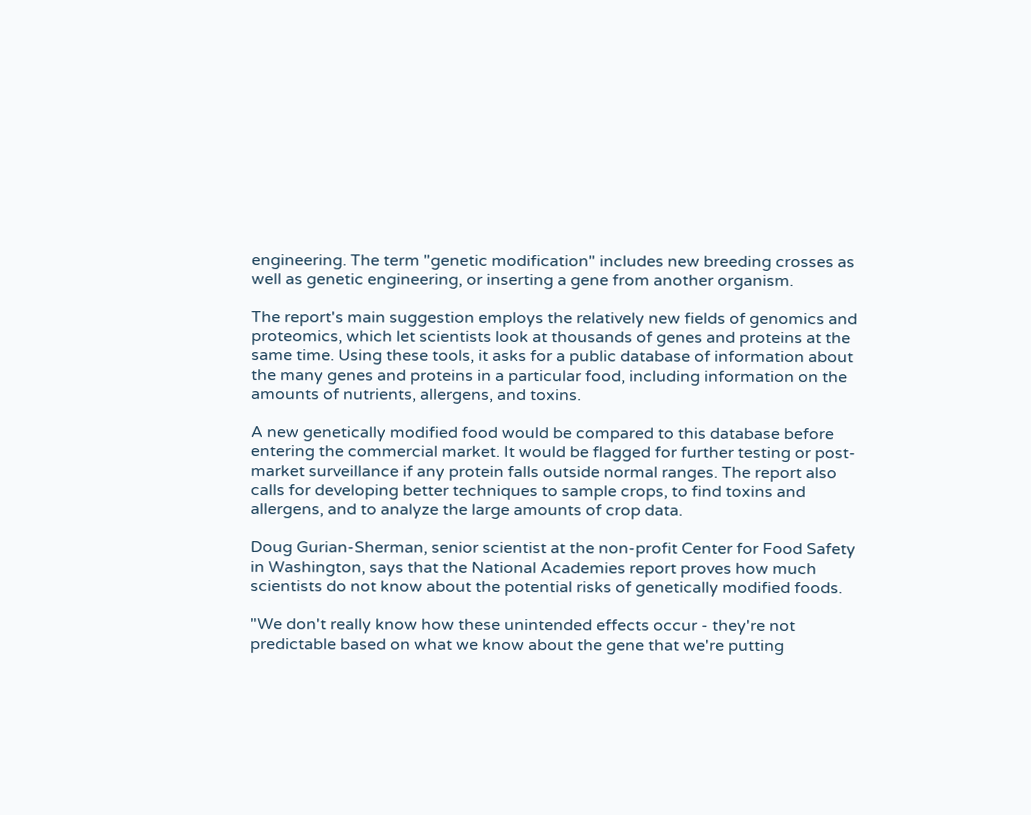engineering. The term "genetic modification" includes new breeding crosses as well as genetic engineering, or inserting a gene from another organism.

The report's main suggestion employs the relatively new fields of genomics and proteomics, which let scientists look at thousands of genes and proteins at the same time. Using these tools, it asks for a public database of information about the many genes and proteins in a particular food, including information on the amounts of nutrients, allergens, and toxins.

A new genetically modified food would be compared to this database before entering the commercial market. It would be flagged for further testing or post-market surveillance if any protein falls outside normal ranges. The report also calls for developing better techniques to sample crops, to find toxins and allergens, and to analyze the large amounts of crop data.

Doug Gurian-Sherman, senior scientist at the non-profit Center for Food Safety in Washington, says that the National Academies report proves how much scientists do not know about the potential risks of genetically modified foods.

"We don't really know how these unintended effects occur - they're not predictable based on what we know about the gene that we're putting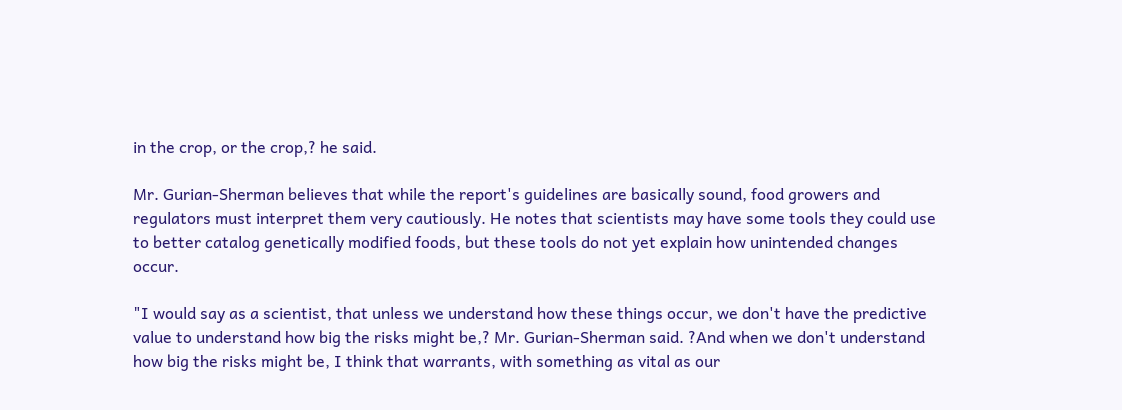in the crop, or the crop,? he said.

Mr. Gurian-Sherman believes that while the report's guidelines are basically sound, food growers and regulators must interpret them very cautiously. He notes that scientists may have some tools they could use to better catalog genetically modified foods, but these tools do not yet explain how unintended changes occur.

"I would say as a scientist, that unless we understand how these things occur, we don't have the predictive value to understand how big the risks might be,? Mr. Gurian-Sherman said. ?And when we don't understand how big the risks might be, I think that warrants, with something as vital as our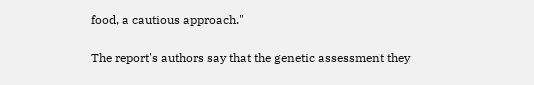food, a cautious approach."

The report's authors say that the genetic assessment they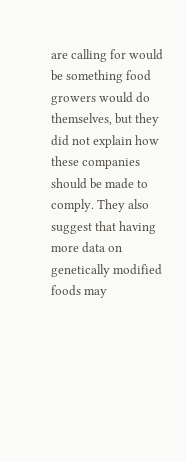are calling for would be something food growers would do themselves, but they did not explain how these companies should be made to comply. They also suggest that having more data on genetically modified foods may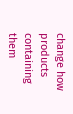change how products containing them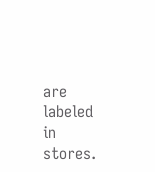are labeled in stores.